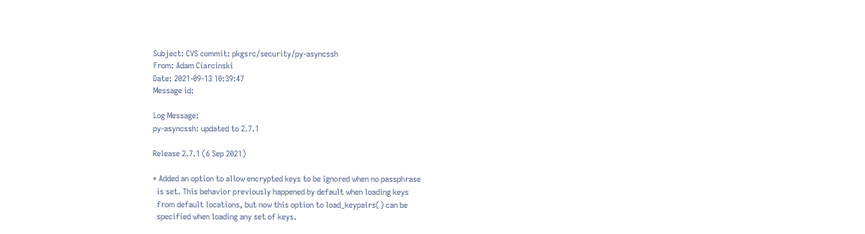Subject: CVS commit: pkgsrc/security/py-asyncssh
From: Adam Ciarcinski
Date: 2021-09-13 10:39:47
Message id:

Log Message:
py-asyncssh: updated to 2.7.1

Release 2.7.1 (6 Sep 2021)

* Added an option to allow encrypted keys to be ignored when no passphrase
  is set. This behavior previously happened by default when loading keys
  from default locations, but now this option to load_keypairs() can be
  specified when loading any set of keys.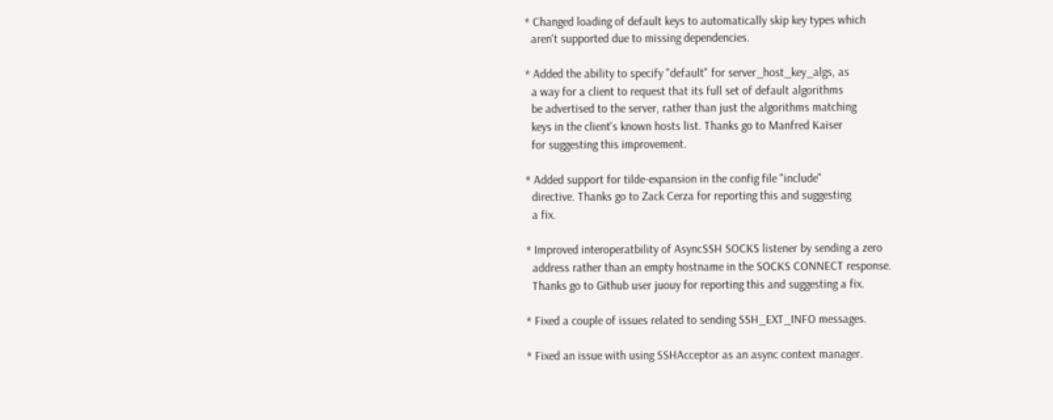* Changed loading of default keys to automatically skip key types which
  aren't supported due to missing dependencies.

* Added the ability to specify "default" for server_host_key_algs, as
  a way for a client to request that its full set of default algorithms
  be advertised to the server, rather than just the algorithms matching
  keys in the client's known hosts list. Thanks go to Manfred Kaiser
  for suggesting this improvement.

* Added support for tilde-expansion in the config file "include"
  directive. Thanks go to Zack Cerza for reporting this and suggesting
  a fix.

* Improved interoperatbility of AsyncSSH SOCKS listener by sending a zero
  address rather than an empty hostname in the SOCKS CONNECT response.
  Thanks go to Github user juouy for reporting this and suggesting a fix.

* Fixed a couple of issues related to sending SSH_EXT_INFO messages.

* Fixed an issue with using SSHAcceptor as an async context manager.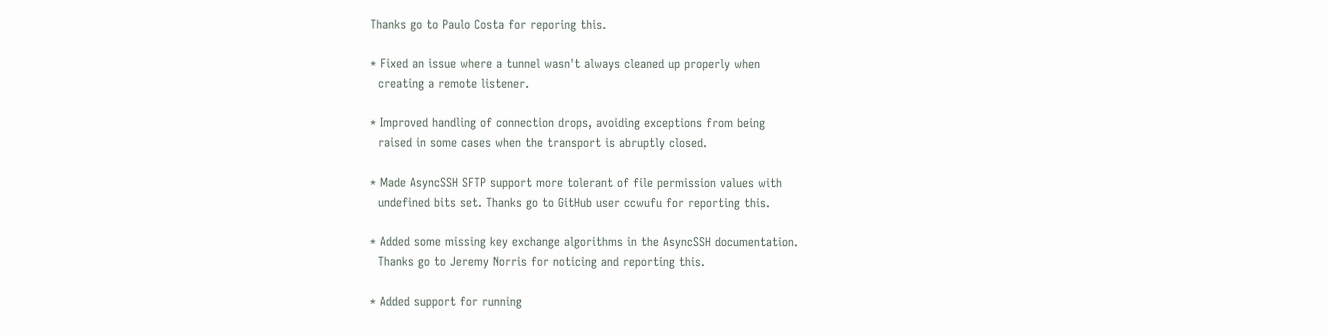Thanks go to Paulo Costa for reporing this.

* Fixed an issue where a tunnel wasn't always cleaned up properly when
  creating a remote listener.

* Improved handling of connection drops, avoiding exceptions from being
  raised in some cases when the transport is abruptly closed.

* Made AsyncSSH SFTP support more tolerant of file permission values with
  undefined bits set. Thanks go to GitHub user ccwufu for reporting this.

* Added some missing key exchange algorithms in the AsyncSSH documentation.
  Thanks go to Jeremy Norris for noticing and reporting this.

* Added support for running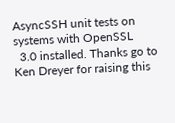AsyncSSH unit tests on systems with OpenSSL
  3.0 installed. Thanks go to Ken Dreyer for raising this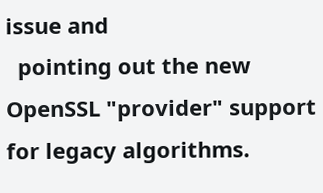issue and
  pointing out the new OpenSSL "provider" support for legacy algorithms.